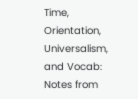Time, Orientation, Universalism, and Vocab: Notes from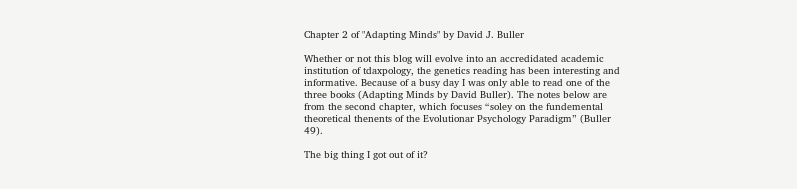Chapter 2 of "Adapting Minds" by David J. Buller

Whether or not this blog will evolve into an accredidated academic institution of tdaxpology, the genetics reading has been interesting and informative. Because of a busy day I was only able to read one of the three books (Adapting Minds by David Buller). The notes below are from the second chapter, which focuses “soley on the fundemental theoretical thenents of the Evolutionar Psychology Paradigm” (Buller 49).

The big thing I got out of it?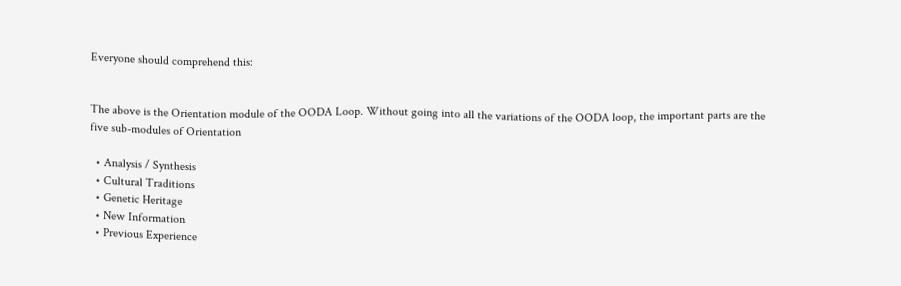Everyone should comprehend this:


The above is the Orientation module of the OODA Loop. Without going into all the variations of the OODA loop, the important parts are the five sub-modules of Orientation

  • Analysis / Synthesis
  • Cultural Traditions
  • Genetic Heritage
  • New Information
  • Previous Experience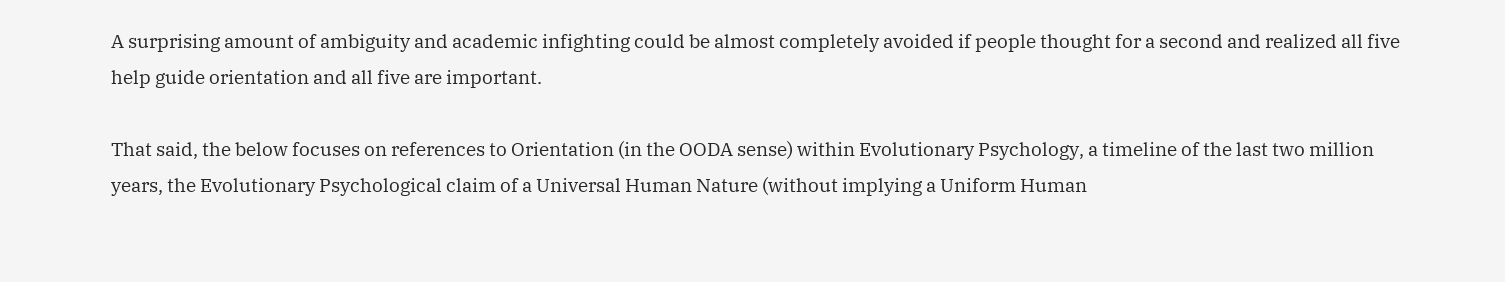A surprising amount of ambiguity and academic infighting could be almost completely avoided if people thought for a second and realized all five help guide orientation and all five are important.

That said, the below focuses on references to Orientation (in the OODA sense) within Evolutionary Psychology, a timeline of the last two million years, the Evolutionary Psychological claim of a Universal Human Nature (without implying a Uniform Human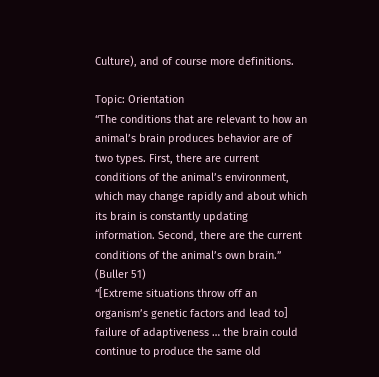Culture), and of course more definitions.

Topic: Orientation
“The conditions that are relevant to how an animal’s brain produces behavior are of two types. First, there are current conditions of the animal’s environment, which may change rapidly and about which its brain is constantly updating information. Second, there are the current conditions of the animal’s own brain.” (Buller 51)
“[Extreme situations throw off an organism’s genetic factors and lead to] failure of adaptiveness … the brain could continue to produce the same old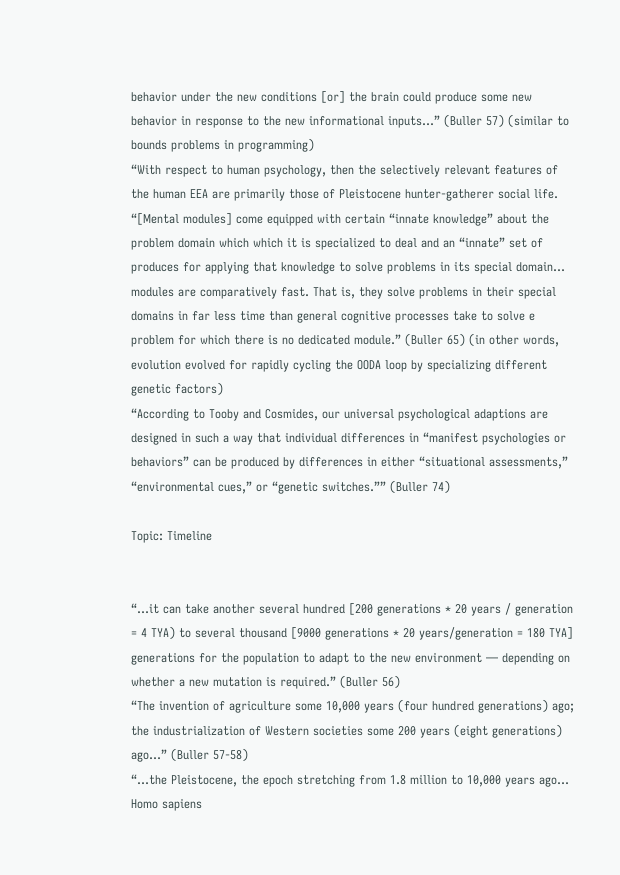behavior under the new conditions [or] the brain could produce some new behavior in response to the new informational inputs…” (Buller 57) (similar to bounds problems in programming)
“With respect to human psychology, then the selectively relevant features of the human EEA are primarily those of Pleistocene hunter-gatherer social life.
“[Mental modules] come equipped with certain “innate knowledge” about the problem domain which which it is specialized to deal and an “innate” set of produces for applying that knowledge to solve problems in its special domain… modules are comparatively fast. That is, they solve problems in their special domains in far less time than general cognitive processes take to solve e problem for which there is no dedicated module.” (Buller 65) (in other words, evolution evolved for rapidly cycling the OODA loop by specializing different genetic factors)
“According to Tooby and Cosmides, our universal psychological adaptions are designed in such a way that individual differences in “manifest psychologies or behaviors” can be produced by differences in either “situational assessments,” “environmental cues,” or “genetic switches.”” (Buller 74)

Topic: Timeline


“…it can take another several hundred [200 generations * 20 years / generation = 4 TYA) to several thousand [9000 generations * 20 years/generation = 180 TYA] generations for the population to adapt to the new environment — depending on whether a new mutation is required.” (Buller 56)
“The invention of agriculture some 10,000 years (four hundred generations) ago; the industrialization of Western societies some 200 years (eight generations) ago…” (Buller 57-58)
“…the Pleistocene, the epoch stretching from 1.8 million to 10,000 years ago… Homo sapiens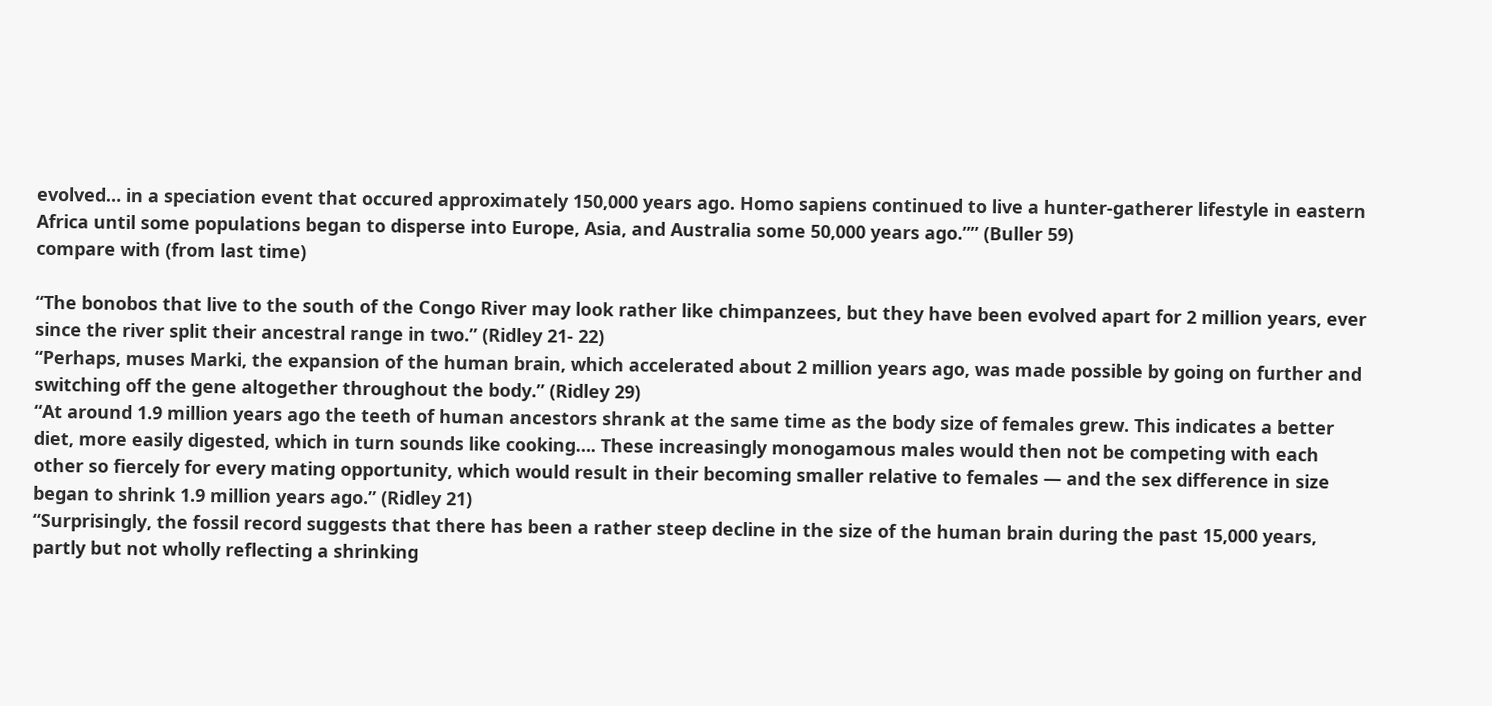evolved… in a speciation event that occured approximately 150,000 years ago. Homo sapiens continued to live a hunter-gatherer lifestyle in eastern Africa until some populations began to disperse into Europe, Asia, and Australia some 50,000 years ago.”” (Buller 59)
compare with (from last time)

“The bonobos that live to the south of the Congo River may look rather like chimpanzees, but they have been evolved apart for 2 million years, ever since the river split their ancestral range in two.” (Ridley 21- 22)
“Perhaps, muses Marki, the expansion of the human brain, which accelerated about 2 million years ago, was made possible by going on further and switching off the gene altogether throughout the body.” (Ridley 29)
“At around 1.9 million years ago the teeth of human ancestors shrank at the same time as the body size of females grew. This indicates a better diet, more easily digested, which in turn sounds like cooking…. These increasingly monogamous males would then not be competing with each other so fiercely for every mating opportunity, which would result in their becoming smaller relative to females — and the sex difference in size began to shrink 1.9 million years ago.” (Ridley 21)
“Surprisingly, the fossil record suggests that there has been a rather steep decline in the size of the human brain during the past 15,000 years, partly but not wholly reflecting a shrinking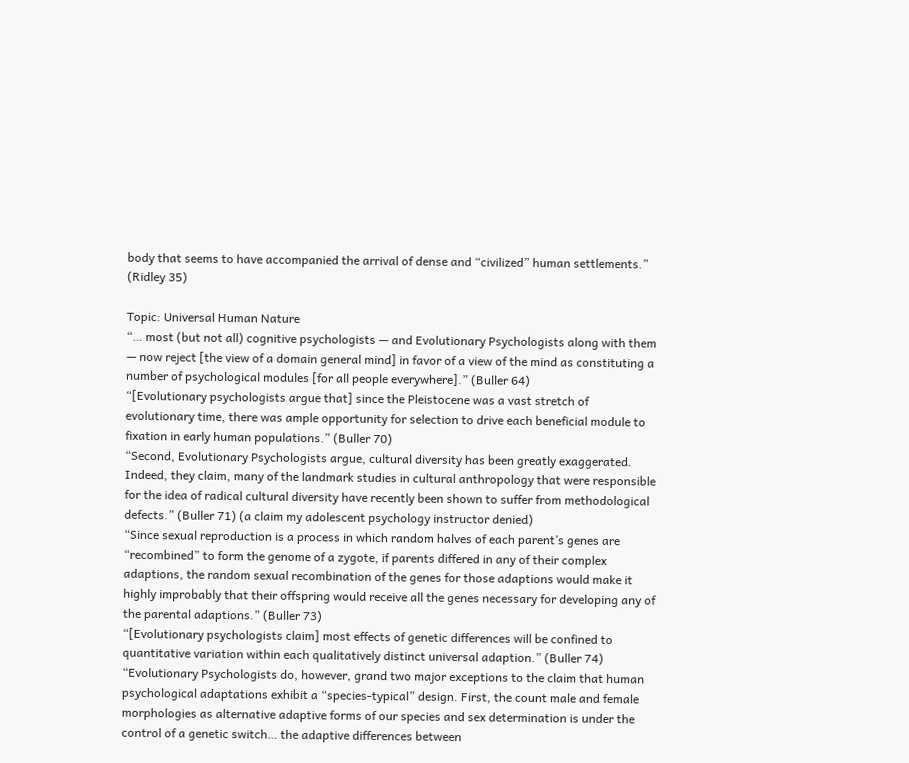body that seems to have accompanied the arrival of dense and “civilized” human settlements.” (Ridley 35)

Topic: Universal Human Nature
“… most (but not all) cognitive psychologists — and Evolutionary Psychologists along with them — now reject [the view of a domain general mind] in favor of a view of the mind as constituting a number of psychological modules [for all people everywhere].” (Buller 64)
“[Evolutionary psychologists argue that] since the Pleistocene was a vast stretch of evolutionary time, there was ample opportunity for selection to drive each beneficial module to fixation in early human populations.” (Buller 70)
“Second, Evolutionary Psychologists argue, cultural diversity has been greatly exaggerated. Indeed, they claim, many of the landmark studies in cultural anthropology that were responsible for the idea of radical cultural diversity have recently been shown to suffer from methodological defects.” (Buller 71) (a claim my adolescent psychology instructor denied)
“Since sexual reproduction is a process in which random halves of each parent’s genes are “recombined” to form the genome of a zygote, if parents differed in any of their complex adaptions, the random sexual recombination of the genes for those adaptions would make it highly improbably that their offspring would receive all the genes necessary for developing any of the parental adaptions.” (Buller 73)
“[Evolutionary psychologists claim] most effects of genetic differences will be confined to quantitative variation within each qualitatively distinct universal adaption.” (Buller 74)
“Evolutionary Psychologists do, however, grand two major exceptions to the claim that human psychological adaptations exhibit a “species-typical” design. First, the count male and female morphologies as alternative adaptive forms of our species and sex determination is under the control of a genetic switch… the adaptive differences between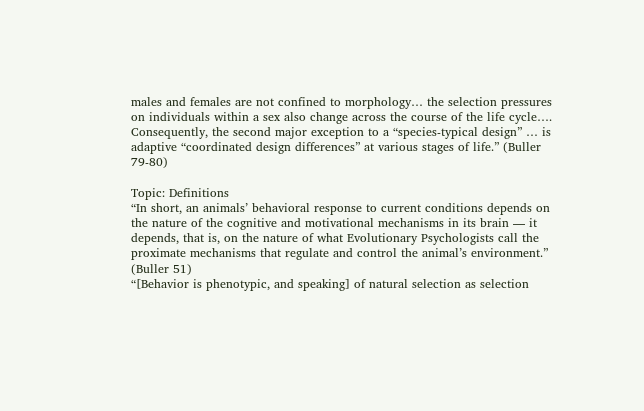males and females are not confined to morphology… the selection pressures on individuals within a sex also change across the course of the life cycle…. Consequently, the second major exception to a “species-typical design” … is adaptive “coordinated design differences” at various stages of life.” (Buller 79-80)

Topic: Definitions
“In short, an animals’ behavioral response to current conditions depends on the nature of the cognitive and motivational mechanisms in its brain — it depends, that is, on the nature of what Evolutionary Psychologists call the proximate mechanisms that regulate and control the animal’s environment.” (Buller 51)
“[Behavior is phenotypic, and speaking] of natural selection as selection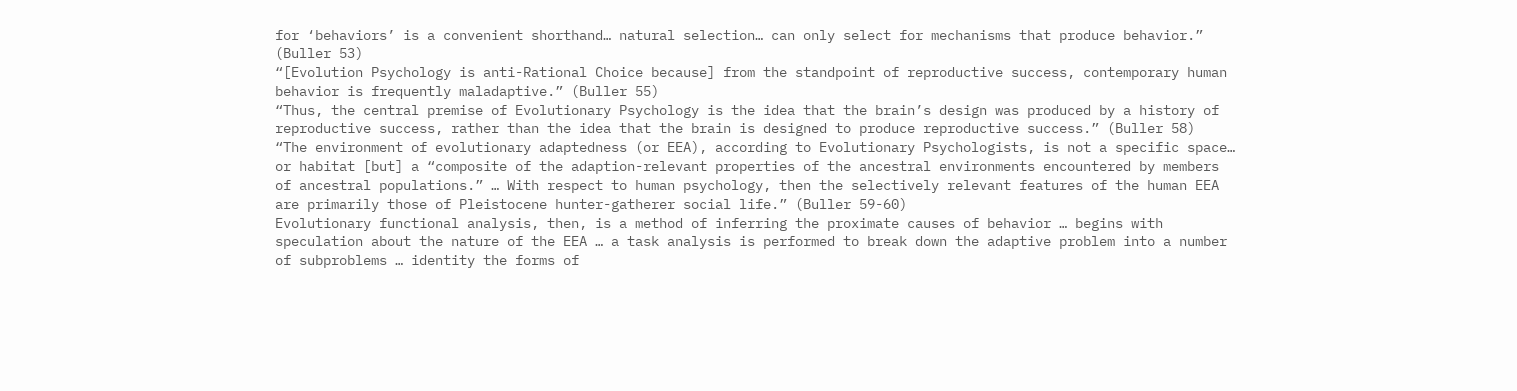for ‘behaviors’ is a convenient shorthand… natural selection… can only select for mechanisms that produce behavior.” (Buller 53)
“[Evolution Psychology is anti-Rational Choice because] from the standpoint of reproductive success, contemporary human behavior is frequently maladaptive.” (Buller 55)
“Thus, the central premise of Evolutionary Psychology is the idea that the brain’s design was produced by a history of reproductive success, rather than the idea that the brain is designed to produce reproductive success.” (Buller 58)
“The environment of evolutionary adaptedness (or EEA), according to Evolutionary Psychologists, is not a specific space… or habitat [but] a “composite of the adaption-relevant properties of the ancestral environments encountered by members of ancestral populations.” … With respect to human psychology, then the selectively relevant features of the human EEA are primarily those of Pleistocene hunter-gatherer social life.” (Buller 59-60)
Evolutionary functional analysis, then, is a method of inferring the proximate causes of behavior … begins with speculation about the nature of the EEA … a task analysis is performed to break down the adaptive problem into a number of subproblems … identity the forms of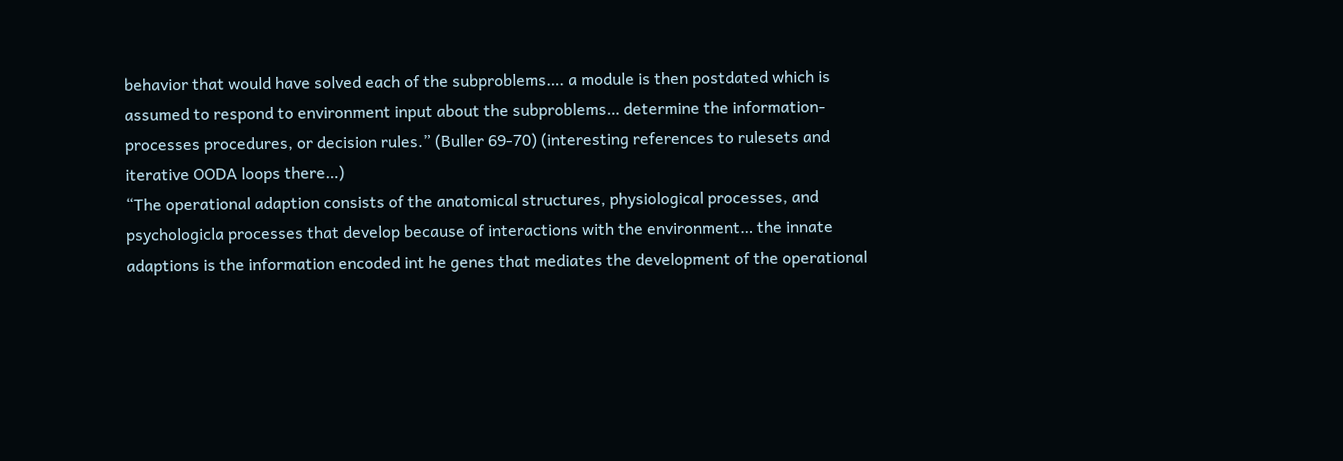behavior that would have solved each of the subproblems…. a module is then postdated which is assumed to respond to environment input about the subproblems… determine the information-processes procedures, or decision rules.” (Buller 69-70) (interesting references to rulesets and iterative OODA loops there…)
“The operational adaption consists of the anatomical structures, physiological processes, and psychologicla processes that develop because of interactions with the environment… the innate adaptions is the information encoded int he genes that mediates the development of the operational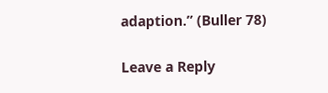adaption.” (Buller 78)

Leave a Reply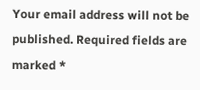Your email address will not be published. Required fields are marked *